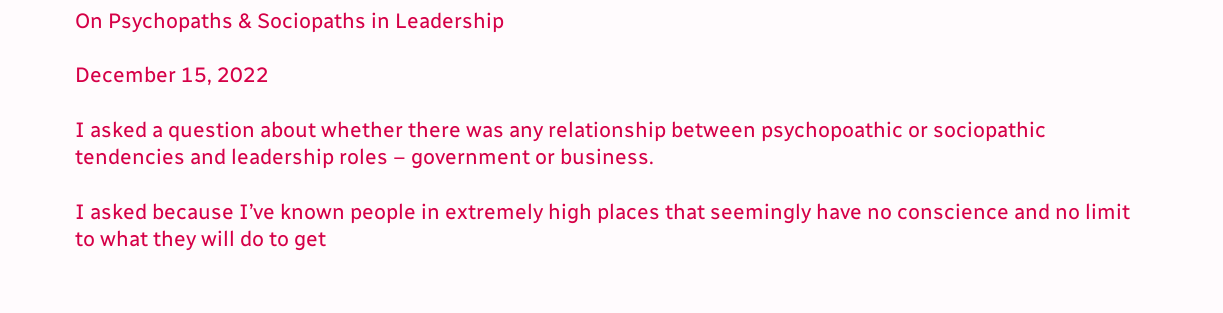On Psychopaths & Sociopaths in Leadership

December 15, 2022

I asked a question about whether there was any relationship between psychopoathic or sociopathic tendencies and leadership roles – government or business.

I asked because I’ve known people in extremely high places that seemingly have no conscience and no limit to what they will do to get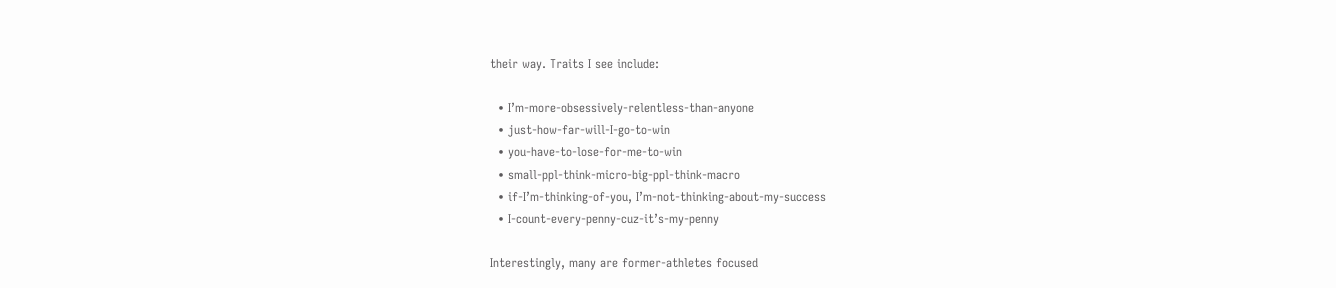their way. Traits I see include:

  • I’m-more-obsessively-relentless-than-anyone
  • just-how-far-will-I-go-to-win
  • you-have-to-lose-for-me-to-win
  • small-ppl-think-micro-big-ppl-think-macro
  • if-I’m-thinking-of-you, I’m-not-thinking-about-my-success
  • I-count-every-penny-cuz-it’s-my-penny

Interestingly, many are former-athletes focused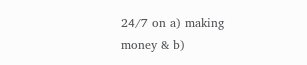24/7 on a) making money & b)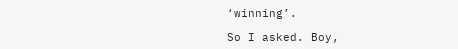‘winning’.

So I asked. Boy,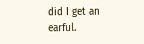did I get an earful.